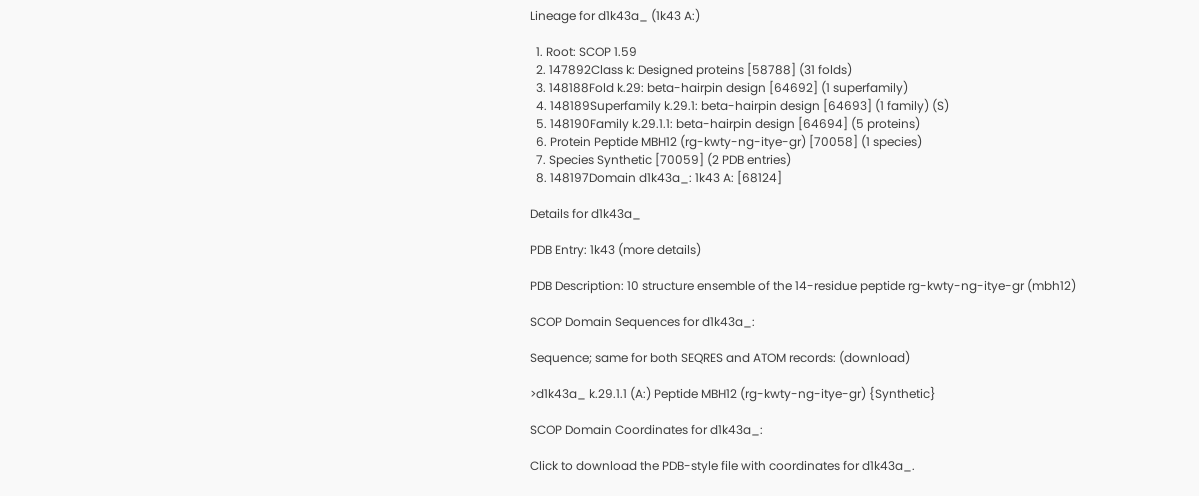Lineage for d1k43a_ (1k43 A:)

  1. Root: SCOP 1.59
  2. 147892Class k: Designed proteins [58788] (31 folds)
  3. 148188Fold k.29: beta-hairpin design [64692] (1 superfamily)
  4. 148189Superfamily k.29.1: beta-hairpin design [64693] (1 family) (S)
  5. 148190Family k.29.1.1: beta-hairpin design [64694] (5 proteins)
  6. Protein Peptide MBH12 (rg-kwty-ng-itye-gr) [70058] (1 species)
  7. Species Synthetic [70059] (2 PDB entries)
  8. 148197Domain d1k43a_: 1k43 A: [68124]

Details for d1k43a_

PDB Entry: 1k43 (more details)

PDB Description: 10 structure ensemble of the 14-residue peptide rg-kwty-ng-itye-gr (mbh12)

SCOP Domain Sequences for d1k43a_:

Sequence; same for both SEQRES and ATOM records: (download)

>d1k43a_ k.29.1.1 (A:) Peptide MBH12 (rg-kwty-ng-itye-gr) {Synthetic}

SCOP Domain Coordinates for d1k43a_:

Click to download the PDB-style file with coordinates for d1k43a_.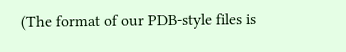(The format of our PDB-style files is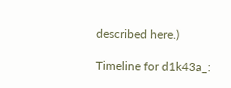described here.)

Timeline for d1k43a_: